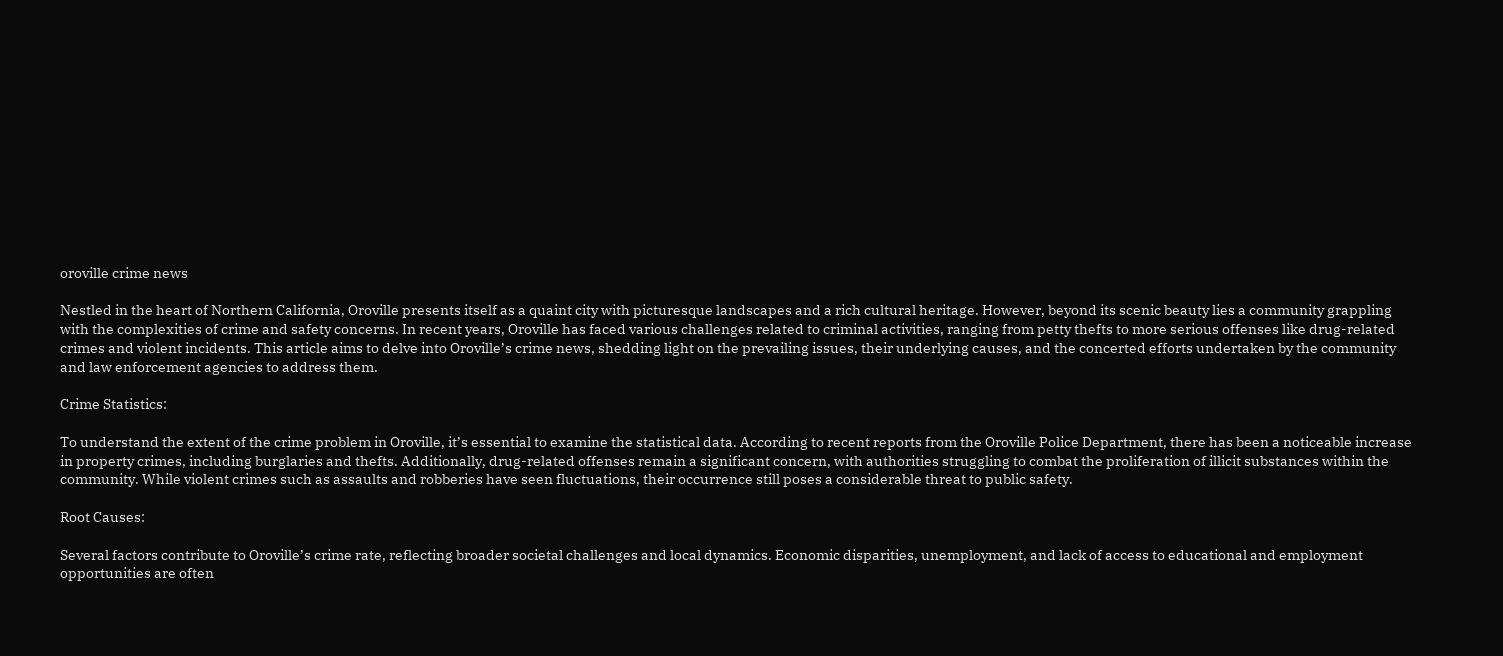oroville crime news

Nestled in the heart of Northern California, Oroville presents itself as a quaint city with picturesque landscapes and a rich cultural heritage. However, beyond its scenic beauty lies a community grappling with the complexities of crime and safety concerns. In recent years, Oroville has faced various challenges related to criminal activities, ranging from petty thefts to more serious offenses like drug-related crimes and violent incidents. This article aims to delve into Oroville’s crime news, shedding light on the prevailing issues, their underlying causes, and the concerted efforts undertaken by the community and law enforcement agencies to address them.

Crime Statistics:

To understand the extent of the crime problem in Oroville, it’s essential to examine the statistical data. According to recent reports from the Oroville Police Department, there has been a noticeable increase in property crimes, including burglaries and thefts. Additionally, drug-related offenses remain a significant concern, with authorities struggling to combat the proliferation of illicit substances within the community. While violent crimes such as assaults and robberies have seen fluctuations, their occurrence still poses a considerable threat to public safety.

Root Causes:

Several factors contribute to Oroville’s crime rate, reflecting broader societal challenges and local dynamics. Economic disparities, unemployment, and lack of access to educational and employment opportunities are often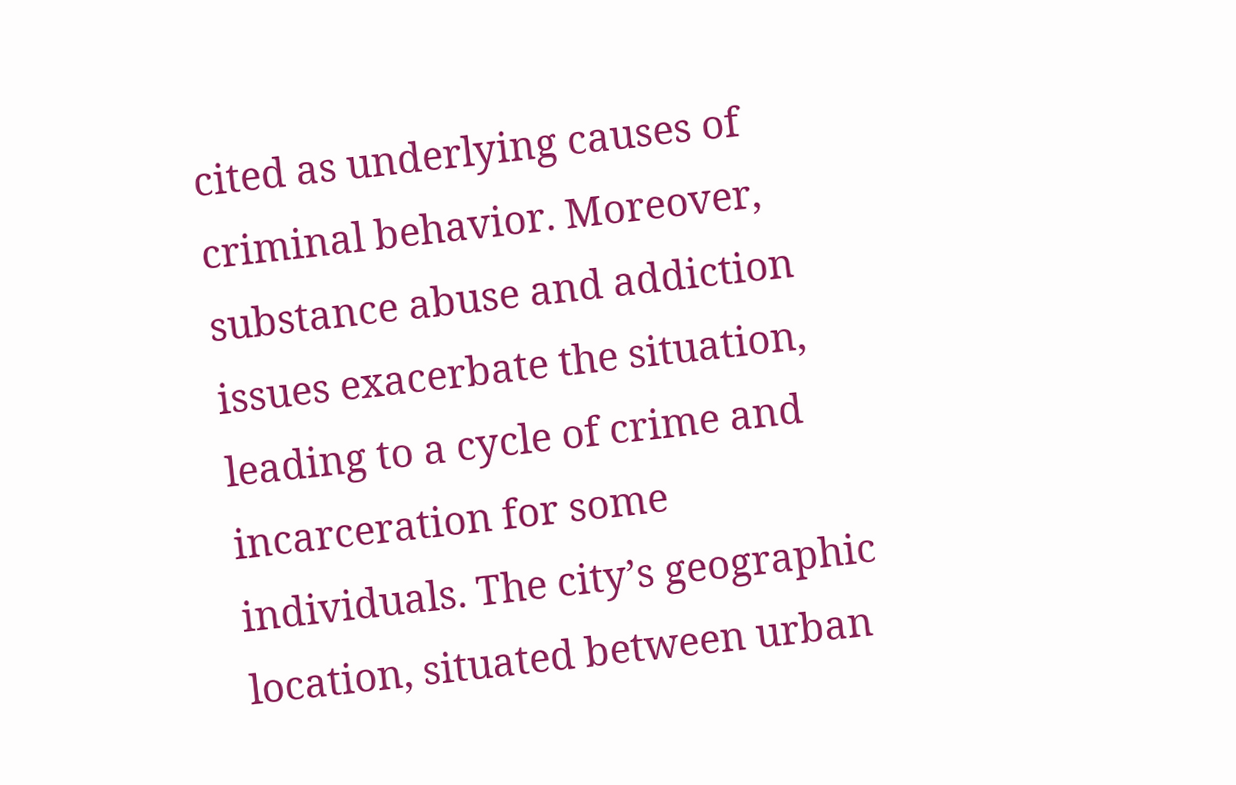cited as underlying causes of criminal behavior. Moreover, substance abuse and addiction issues exacerbate the situation, leading to a cycle of crime and incarceration for some individuals. The city’s geographic location, situated between urban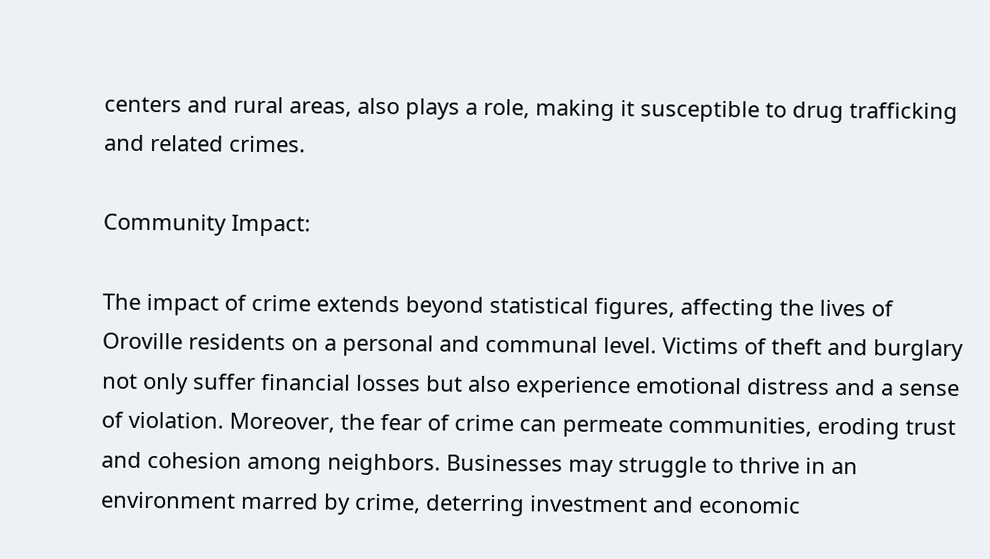centers and rural areas, also plays a role, making it susceptible to drug trafficking and related crimes.

Community Impact:

The impact of crime extends beyond statistical figures, affecting the lives of Oroville residents on a personal and communal level. Victims of theft and burglary not only suffer financial losses but also experience emotional distress and a sense of violation. Moreover, the fear of crime can permeate communities, eroding trust and cohesion among neighbors. Businesses may struggle to thrive in an environment marred by crime, deterring investment and economic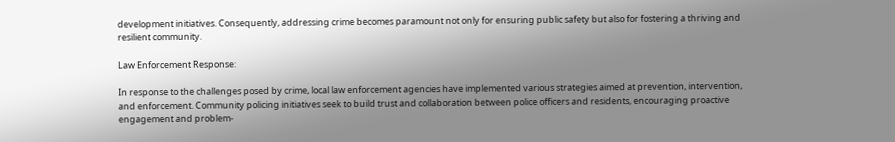development initiatives. Consequently, addressing crime becomes paramount not only for ensuring public safety but also for fostering a thriving and resilient community.

Law Enforcement Response:

In response to the challenges posed by crime, local law enforcement agencies have implemented various strategies aimed at prevention, intervention, and enforcement. Community policing initiatives seek to build trust and collaboration between police officers and residents, encouraging proactive engagement and problem-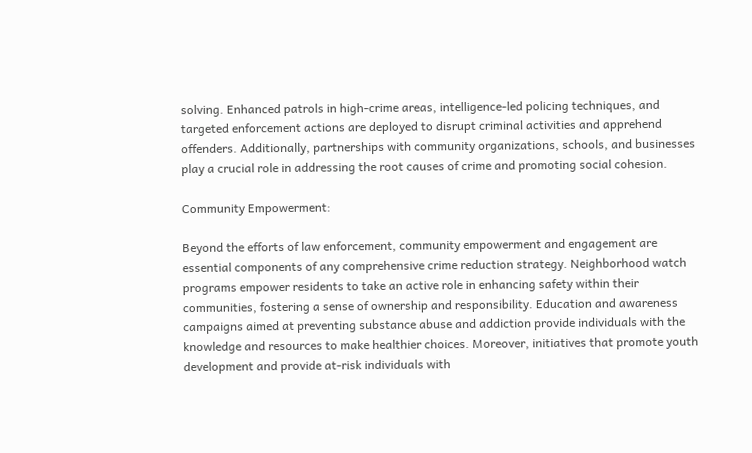solving. Enhanced patrols in high-crime areas, intelligence-led policing techniques, and targeted enforcement actions are deployed to disrupt criminal activities and apprehend offenders. Additionally, partnerships with community organizations, schools, and businesses play a crucial role in addressing the root causes of crime and promoting social cohesion.

Community Empowerment:

Beyond the efforts of law enforcement, community empowerment and engagement are essential components of any comprehensive crime reduction strategy. Neighborhood watch programs empower residents to take an active role in enhancing safety within their communities, fostering a sense of ownership and responsibility. Education and awareness campaigns aimed at preventing substance abuse and addiction provide individuals with the knowledge and resources to make healthier choices. Moreover, initiatives that promote youth development and provide at-risk individuals with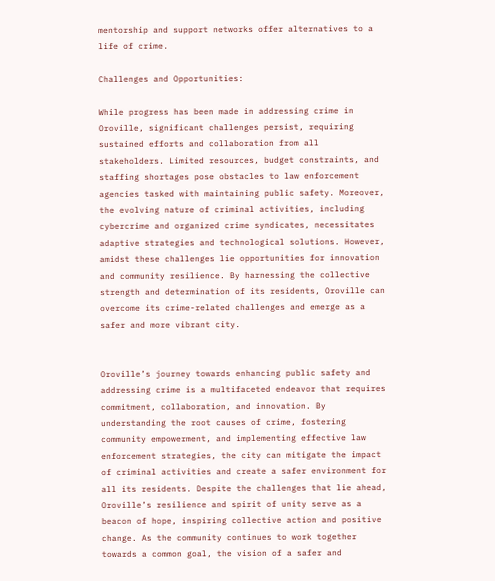mentorship and support networks offer alternatives to a life of crime.

Challenges and Opportunities:

While progress has been made in addressing crime in Oroville, significant challenges persist, requiring sustained efforts and collaboration from all stakeholders. Limited resources, budget constraints, and staffing shortages pose obstacles to law enforcement agencies tasked with maintaining public safety. Moreover, the evolving nature of criminal activities, including cybercrime and organized crime syndicates, necessitates adaptive strategies and technological solutions. However, amidst these challenges lie opportunities for innovation and community resilience. By harnessing the collective strength and determination of its residents, Oroville can overcome its crime-related challenges and emerge as a safer and more vibrant city.


Oroville’s journey towards enhancing public safety and addressing crime is a multifaceted endeavor that requires commitment, collaboration, and innovation. By understanding the root causes of crime, fostering community empowerment, and implementing effective law enforcement strategies, the city can mitigate the impact of criminal activities and create a safer environment for all its residents. Despite the challenges that lie ahead, Oroville’s resilience and spirit of unity serve as a beacon of hope, inspiring collective action and positive change. As the community continues to work together towards a common goal, the vision of a safer and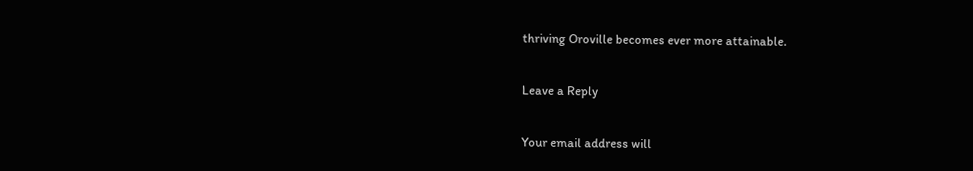thriving Oroville becomes ever more attainable.

Leave a Reply

Your email address will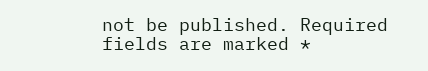not be published. Required fields are marked *